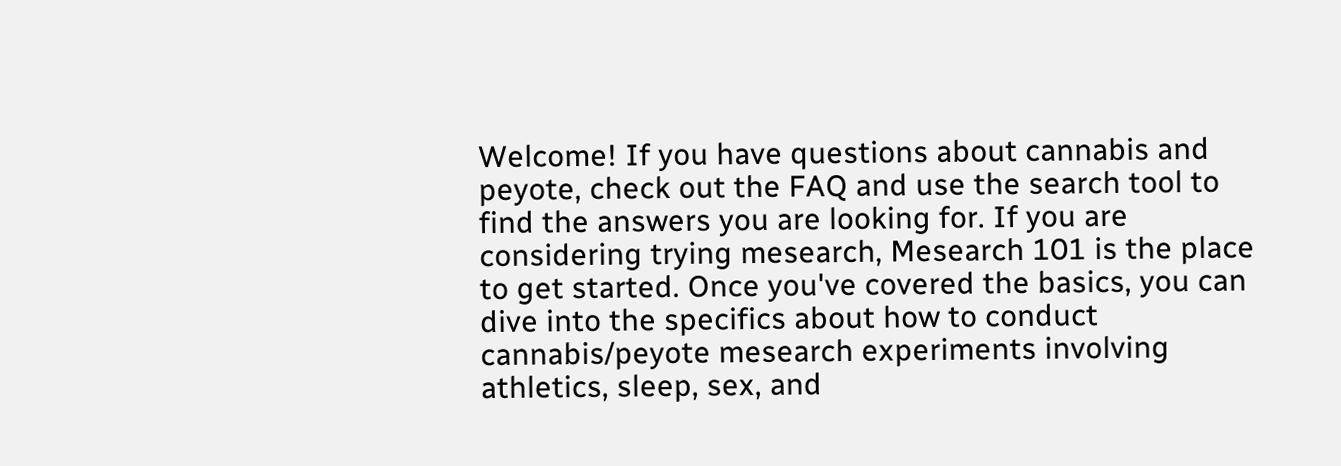Welcome! If you have questions about cannabis and peyote, check out the FAQ and use the search tool to find the answers you are looking for. If you are considering trying mesearch, Mesearch 101 is the place to get started. Once you've covered the basics, you can dive into the specifics about how to conduct cannabis/peyote mesearch experiments involving athletics, sleep, sex, and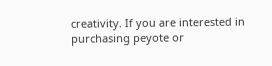creativity. If you are interested in purchasing peyote or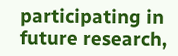participating in future research,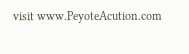visit www.PeyoteAcution.com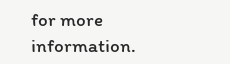for more information.